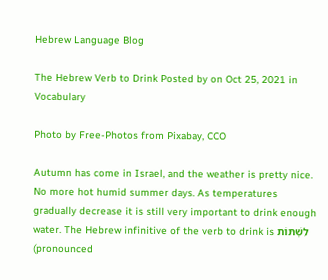Hebrew Language Blog

The Hebrew Verb to Drink Posted by on Oct 25, 2021 in Vocabulary

Photo by Free-Photos from Pixabay, CCO

Autumn has come in Israel, and the weather is pretty nice. No more hot humid summer days. As temperatures gradually decrease it is still very important to drink enough water. The Hebrew infinitive of the verb to drink is לׅשְׁתּוֺת (pronounced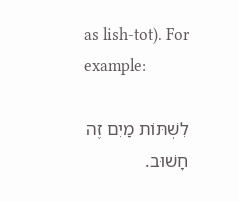as lish-tot). For example:

לׅשְׁתּוֺת מַיִם זֶה חָשׁוּב.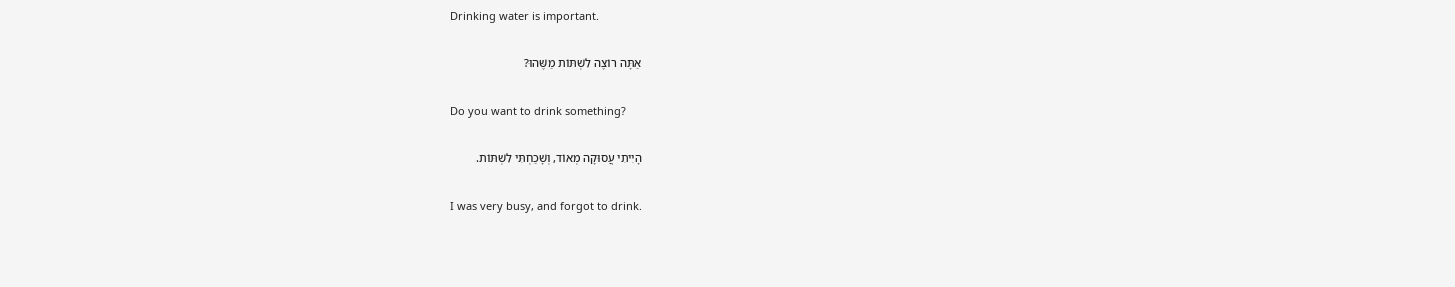Drinking water is important.

אַתָּה רוֺצֶה לׅשְׁתּוֺת מַשֶּׁהוּ?

Do you want to drink something?

הָיִיתִי עֲסוּקָה מְאוֹד, וְשָׁכַחְתִּי לׅשְׁתּוֺת.

I was very busy, and forgot to drink.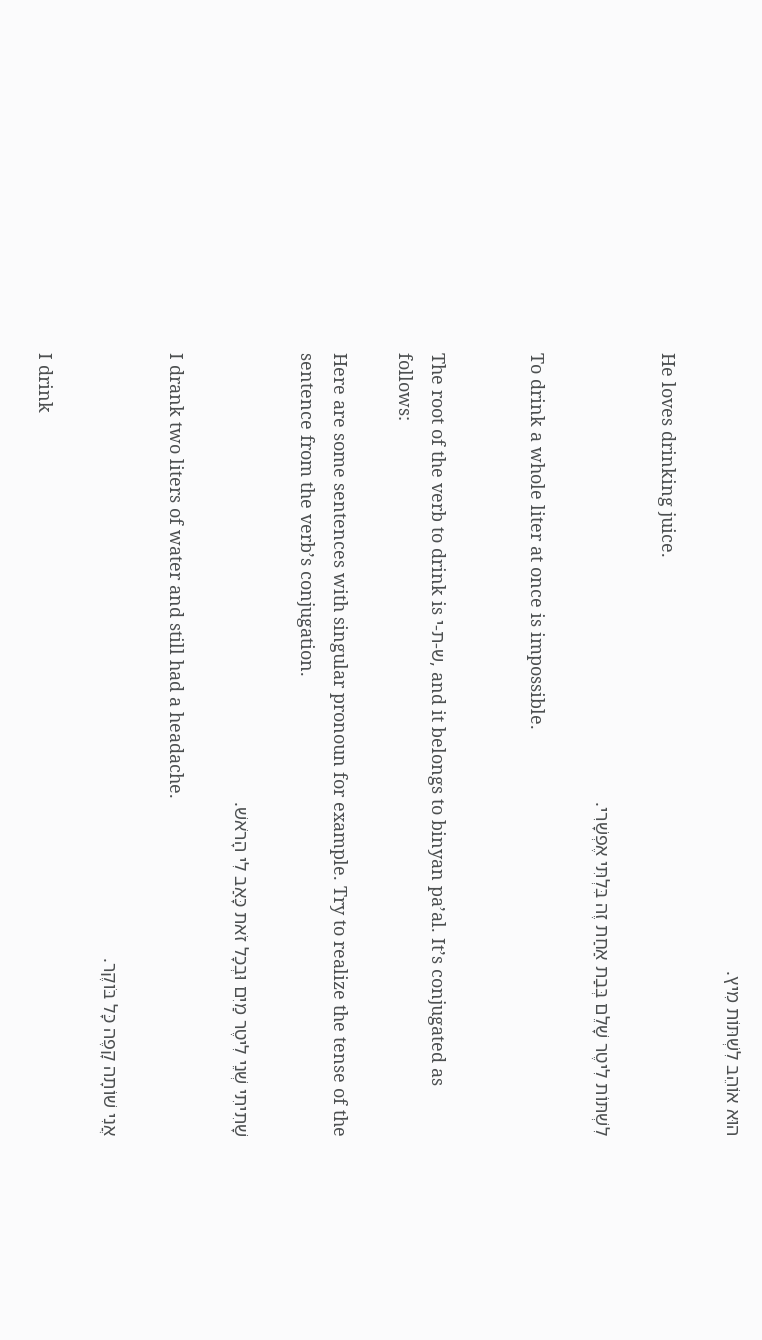הוּא אוֺהֵב לׅשְׁתּוֺת מׅיץ.

He loves drinking juice.

לׅשְׁתּוֺת לִיטֶר שָׁלֵם בְּבַת אַחַת זֶה בִּלְתִּי אֶפְשָׁרִי.

To drink a whole liter at once is impossible.


The root of the verb to drink is ש-ת-י, and it belongs to binyan pa’al. It’s conjugated as follows:

Here are some sentences with singular pronoun for example. Try to realize the tense of the sentence from the verb’s conjugation.

שָׁתִיתִי שְׁנֵי לִיטֶר מַיִם וּבְכָל זֹאת כָּאַב לׅי הָרֺאשׁ.

I drank two liters of water and still had a headache.

אֲנִי שׁוֹתָה קָפֶה כָּל בֹּוקֶר.

I drink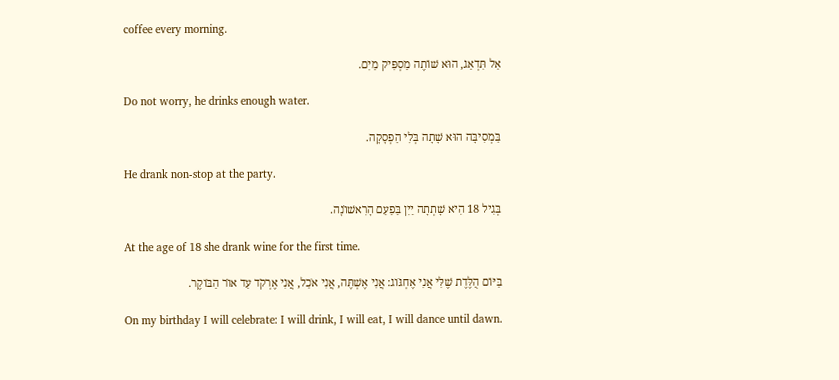coffee every morning.

אַל תִּדְאַג, הוּא שׁוֹתֶה מַסְפִּיק מַיִם.

Do not worry, he drinks enough water.

בַּמְסִיבָּה הוּא שָׁתָה בְּלִי הַפְסָקָה.

He drank non-stop at the party.

בְּגׅיל 18 הׅיא שָׁתְתָה יַיִן בַּפַעַם הָרׅאשׁוֺנָה.

At the age of 18 she drank wine for the first time.

בַּיּוֹם הֻלֶּדֶת שֶׁלּׅי אֲנִי אֶחְגֹּוג: אֲנִי אֶשְׁתֶּה, אֲנִי אֹכַל, אֲנִי אֶרְקֹד עַד אוֺר הַבֹּוקֶר.

On my birthday I will celebrate: I will drink, I will eat, I will dance until dawn.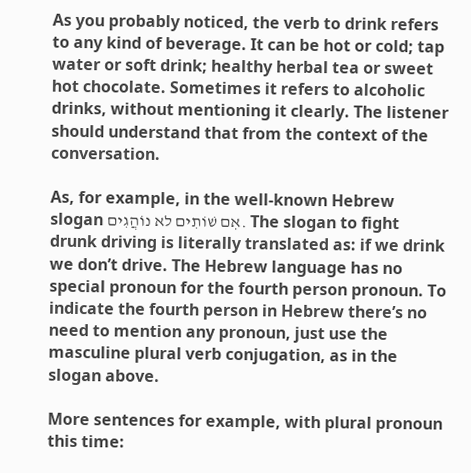As you probably noticed, the verb to drink refers to any kind of beverage. It can be hot or cold; tap water or soft drink; healthy herbal tea or sweet hot chocolate. Sometimes it refers to alcoholic drinks, without mentioning it clearly. The listener should understand that from the context of the conversation.

As, for example, in the well-known Hebrew slogan אׅם שׁוֹתִים לא נוֹהֲגִים. The slogan to fight drunk driving is literally translated as: if we drink we don’t drive. The Hebrew language has no special pronoun for the fourth person pronoun. To indicate the fourth person in Hebrew there’s no need to mention any pronoun, just use the masculine plural verb conjugation, as in the slogan above.

More sentences for example, with plural pronoun this time: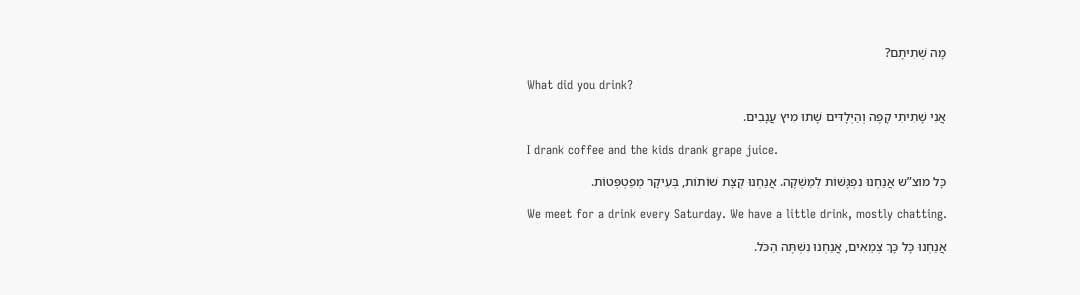מָה שְׁתִיתֶם?

What did you drink?

אֲנִי שָׁתִיתִי קָפֶה וְהַיְּלָדּים שָׁתוּ מׅיץ עֲנָבִים.

I drank coffee and the kids drank grape juice.

כָּל מוצ”ש אֲנַחְנוּ נִפְגָּשׁוֹת לְמַשְׁקֶה. אֲנַחְנוּ קְצָת שׁוֹתוֹת, בְּעִיקָר מְפַטְפְּטוֹת.

We meet for a drink every Saturday. We have a little drink, mostly chatting.

אֲנַחְנוּ כָּל כָּךְ צְמֵאִים, אֲנַחְנוּ נִשְׁתֶּה הַכֹּל.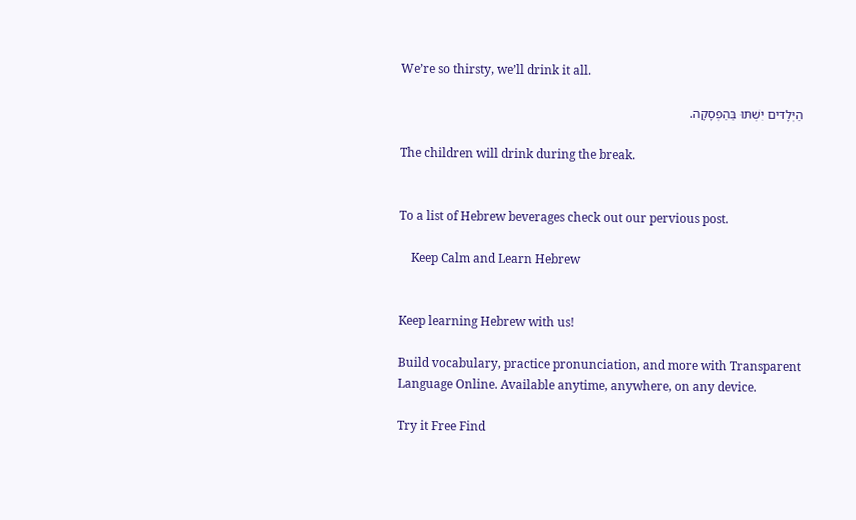We’re so thirsty, we’ll drink it all.

הַיְּלָדּים יִשְׁתּוּ בַּהַפְסָקָה.

The children will drink during the break.


To a list of Hebrew beverages check out our pervious post.

    Keep Calm and Learn Hebrew


Keep learning Hebrew with us!

Build vocabulary, practice pronunciation, and more with Transparent Language Online. Available anytime, anywhere, on any device.

Try it Free Find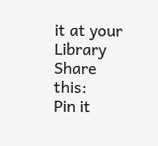it at your Library
Share this:
Pin it